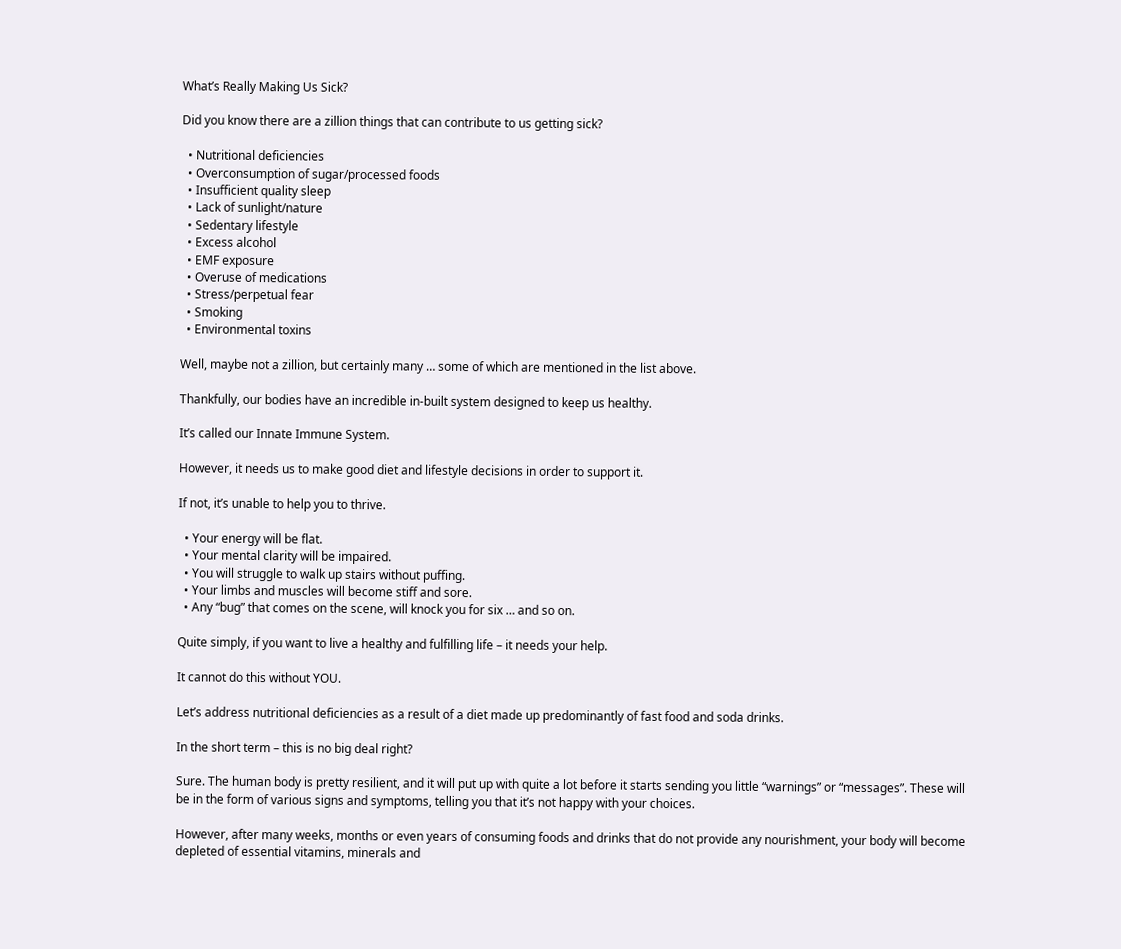What’s Really Making Us Sick?

Did you know there are a zillion things that can contribute to us getting sick?

  • Nutritional deficiencies
  • Overconsumption of sugar/processed foods
  • Insufficient quality sleep
  • Lack of sunlight/nature
  • Sedentary lifestyle
  • Excess alcohol
  • EMF exposure
  • Overuse of medications
  • Stress/perpetual fear
  • Smoking
  • Environmental toxins

Well, maybe not a zillion, but certainly many … some of which are mentioned in the list above.

Thankfully, our bodies have an incredible in-built system designed to keep us healthy.

It’s called our Innate Immune System.

However, it needs us to make good diet and lifestyle decisions in order to support it.

If not, it’s unable to help you to thrive.

  • Your energy will be flat.
  • Your mental clarity will be impaired.
  • You will struggle to walk up stairs without puffing.
  • Your limbs and muscles will become stiff and sore.
  • Any “bug” that comes on the scene, will knock you for six … and so on.

Quite simply, if you want to live a healthy and fulfilling life – it needs your help.

It cannot do this without YOU.

Let’s address nutritional deficiencies as a result of a diet made up predominantly of fast food and soda drinks.

In the short term – this is no big deal right?

Sure. The human body is pretty resilient, and it will put up with quite a lot before it starts sending you little “warnings” or “messages”. These will be in the form of various signs and symptoms, telling you that it’s not happy with your choices.

However, after many weeks, months or even years of consuming foods and drinks that do not provide any nourishment, your body will become depleted of essential vitamins, minerals and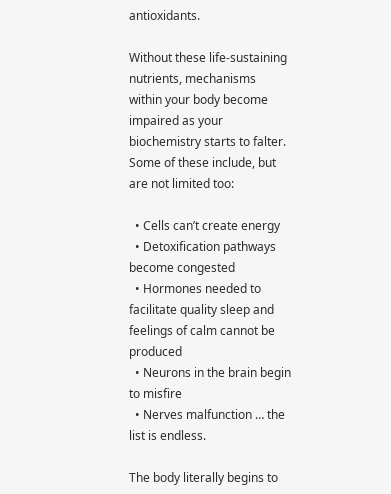antioxidants.

Without these life-sustaining nutrients, mechanisms within your body become impaired as your biochemistry starts to falter. Some of these include, but are not limited too:

  • Cells can’t create energy
  • Detoxification pathways become congested
  • Hormones needed to facilitate quality sleep and feelings of calm cannot be produced
  • Neurons in the brain begin to misfire
  • Nerves malfunction … the list is endless.

The body literally begins to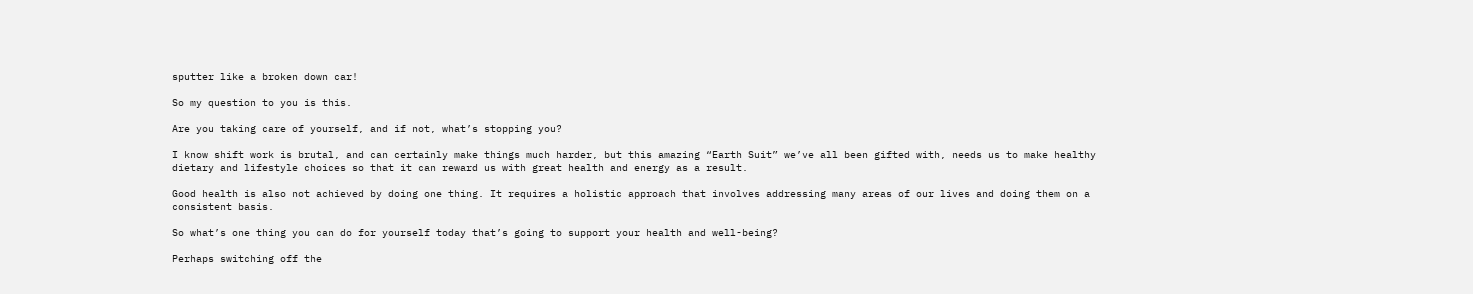sputter like a broken down car!

So my question to you is this.

Are you taking care of yourself, and if not, what’s stopping you?

I know shift work is brutal, and can certainly make things much harder, but this amazing “Earth Suit” we’ve all been gifted with, needs us to make healthy dietary and lifestyle choices so that it can reward us with great health and energy as a result.

Good health is also not achieved by doing one thing. It requires a holistic approach that involves addressing many areas of our lives and doing them on a consistent basis.

So what’s one thing you can do for yourself today that’s going to support your health and well-being?

Perhaps switching off the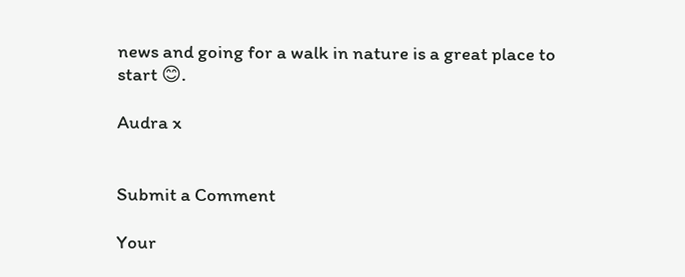news and going for a walk in nature is a great place to start 😊.

Audra x


Submit a Comment

Your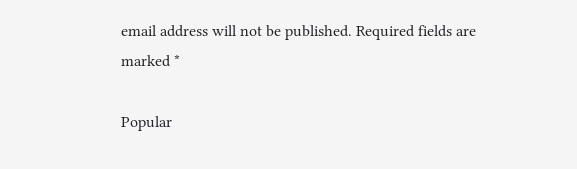email address will not be published. Required fields are marked *

Popular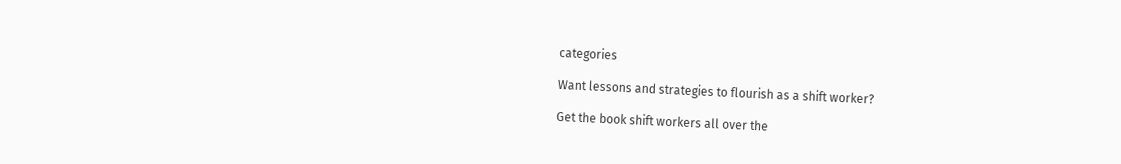categories

Want lessons and strategies to flourish as a shift worker?

Get the book shift workers all over the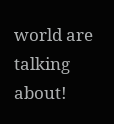world are talking about!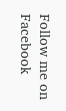Follow me on Facebook